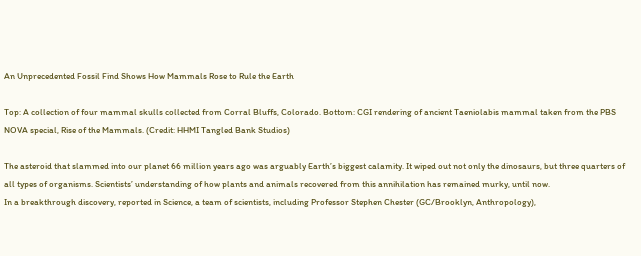An Unprecedented Fossil Find Shows How Mammals Rose to Rule the Earth

Top: A collection of four mammal skulls collected from Corral Bluffs, Colorado. Bottom: CGI rendering of ancient Taeniolabis mammal taken from the PBS NOVA special, Rise of the Mammals. (Credit: HHMI Tangled Bank Studios)

The asteroid that slammed into our planet 66 million years ago was arguably Earth’s biggest calamity. It wiped out not only the dinosaurs, but three quarters of all types of organisms. Scientists’ understanding of how plants and animals recovered from this annihilation has remained murky, until now.
In a breakthrough discovery, reported in Science, a team of scientists, including Professor Stephen Chester (GC/Brooklyn, Anthropology),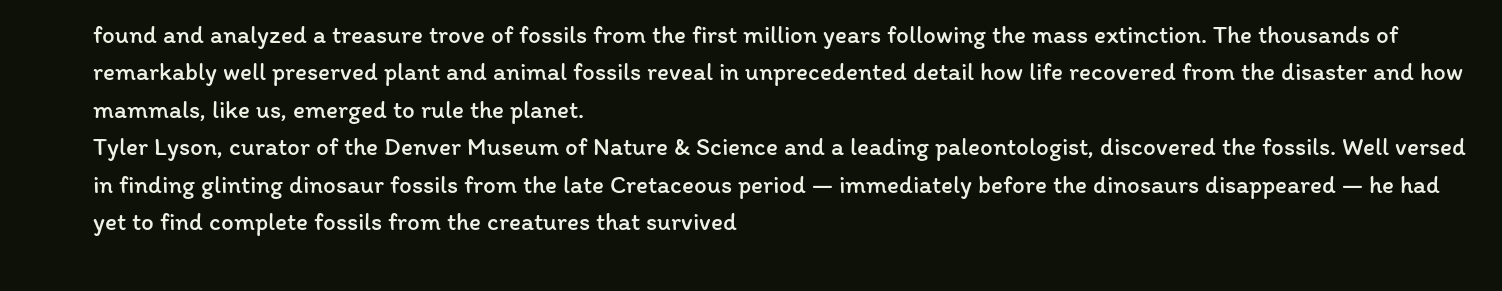found and analyzed a treasure trove of fossils from the first million years following the mass extinction. The thousands of remarkably well preserved plant and animal fossils reveal in unprecedented detail how life recovered from the disaster and how mammals, like us, emerged to rule the planet.
Tyler Lyson, curator of the Denver Museum of Nature & Science and a leading paleontologist, discovered the fossils. Well versed in finding glinting dinosaur fossils from the late Cretaceous period — immediately before the dinosaurs disappeared — he had yet to find complete fossils from the creatures that survived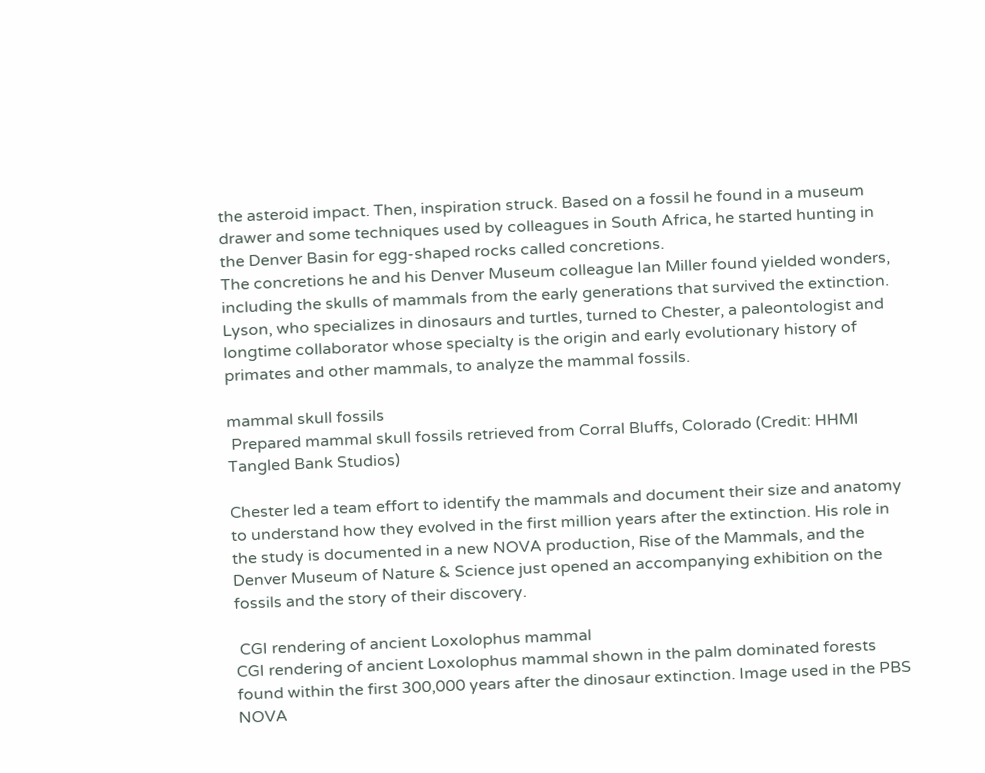the asteroid impact. Then, inspiration struck. Based on a fossil he found in a museum drawer and some techniques used by colleagues in South Africa, he started hunting in the Denver Basin for egg-shaped rocks called concretions.
The concretions he and his Denver Museum colleague Ian Miller found yielded wonders, including the skulls of mammals from the early generations that survived the extinction. Lyson, who specializes in dinosaurs and turtles, turned to Chester, a paleontologist and longtime collaborator whose specialty is the origin and early evolutionary history of primates and other mammals, to analyze the mammal fossils.

mammal skull fossils
 Prepared mammal skull fossils retrieved from Corral Bluffs, Colorado (Credit: HHMI Tangled Bank Studios)

Chester led a team effort to identify the mammals and document their size and anatomy to understand how they evolved in the first million years after the extinction. His role in the study is documented in a new NOVA production, Rise of the Mammals, and the Denver Museum of Nature & Science just opened an accompanying exhibition on the fossils and the story of their discovery.

 CGI rendering of ancient Loxolophus mammal
CGI rendering of ancient Loxolophus mammal shown in the palm dominated forests found within the first 300,000 years after the dinosaur extinction. Image used in the PBS NOVA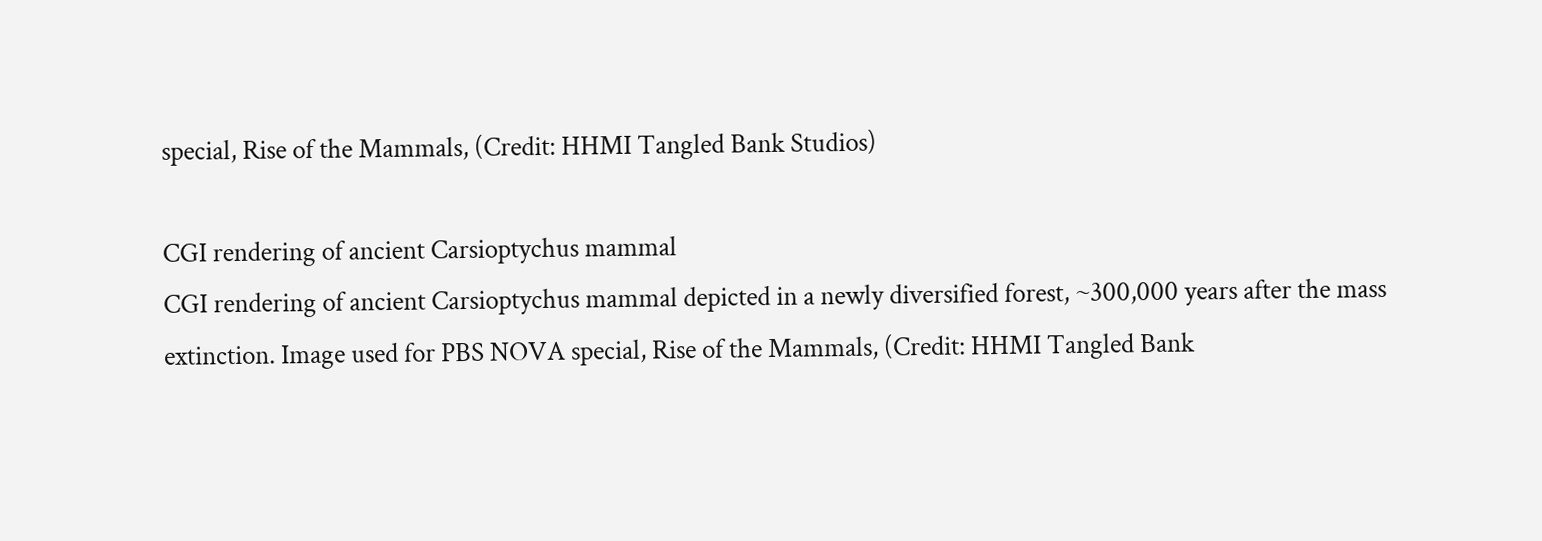special, Rise of the Mammals, (Credit: HHMI Tangled Bank Studios)

CGI rendering of ancient Carsioptychus mammal
CGI rendering of ancient Carsioptychus mammal depicted in a newly diversified forest, ~300,000 years after the mass extinction. Image used for PBS NOVA special, Rise of the Mammals, (Credit: HHMI Tangled Bank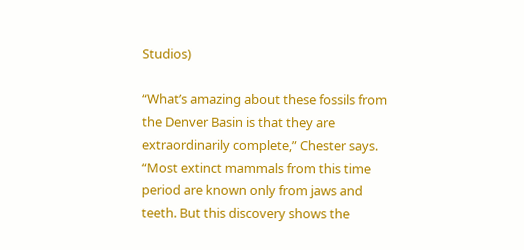Studios)

“What’s amazing about these fossils from the Denver Basin is that they are extraordinarily complete,” Chester says. “Most extinct mammals from this time period are known only from jaws and teeth. But this discovery shows the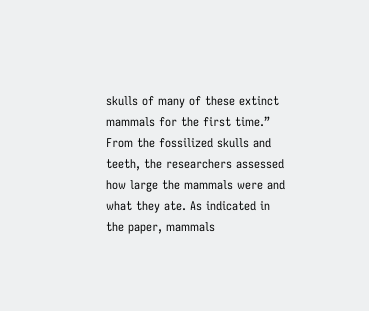skulls of many of these extinct mammals for the first time.”
From the fossilized skulls and teeth, the researchers assessed how large the mammals were and what they ate. As indicated in the paper, mammals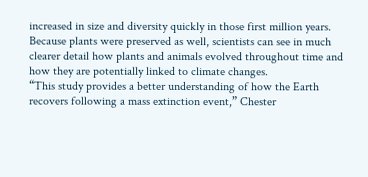increased in size and diversity quickly in those first million years.
Because plants were preserved as well, scientists can see in much clearer detail how plants and animals evolved throughout time and how they are potentially linked to climate changes.
“This study provides a better understanding of how the Earth recovers following a mass extinction event,” Chester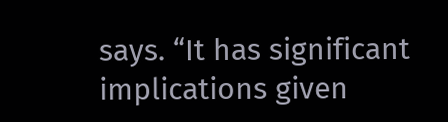says. “It has significant implications given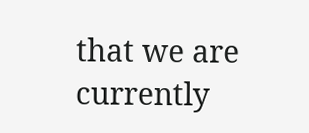that we are currently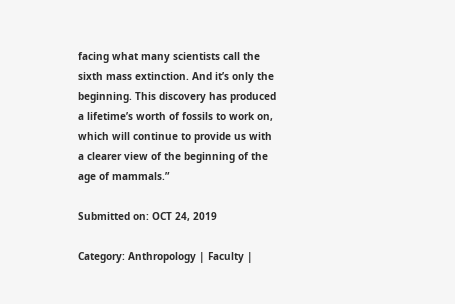facing what many scientists call the sixth mass extinction. And it’s only the beginning. This discovery has produced a lifetime’s worth of fossils to work on, which will continue to provide us with a clearer view of the beginning of the age of mammals.”

Submitted on: OCT 24, 2019

Category: Anthropology | Faculty |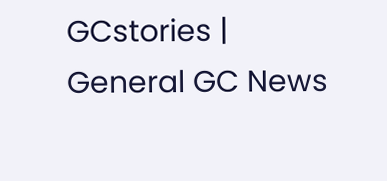GCstories | General GC News